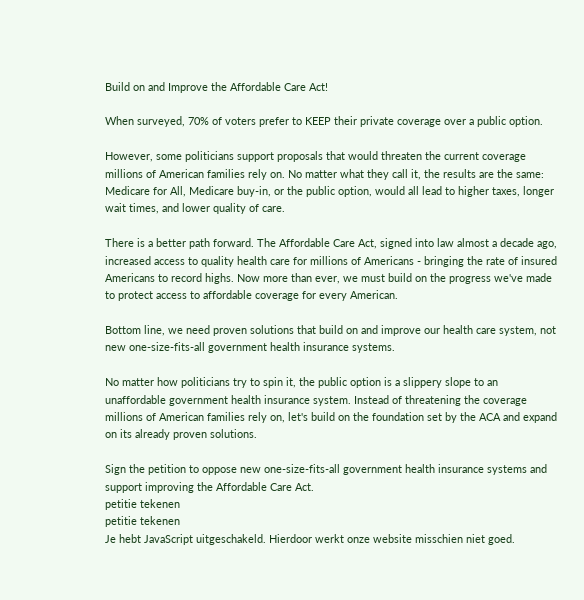Build on and Improve the Affordable Care Act!

When surveyed, 70% of voters prefer to KEEP their private coverage over a public option.

However, some politicians support proposals that would threaten the current coverage millions of American families rely on. No matter what they call it, the results are the same: Medicare for All, Medicare buy-in, or the public option, would all lead to higher taxes, longer wait times, and lower quality of care.

There is a better path forward. The Affordable Care Act, signed into law almost a decade ago, increased access to quality health care for millions of Americans - bringing the rate of insured Americans to record highs. Now more than ever, we must build on the progress we've made to protect access to affordable coverage for every American.

Bottom line, we need proven solutions that build on and improve our health care system, not new one-size-fits-all government health insurance systems.

No matter how politicians try to spin it, the public option is a slippery slope to an unaffordable government health insurance system. Instead of threatening the coverage millions of American families rely on, let's build on the foundation set by the ACA and expand on its already proven solutions.

Sign the petition to oppose new one-size-fits-all government health insurance systems and support improving the Affordable Care Act.
petitie tekenen
petitie tekenen
Je hebt JavaScript uitgeschakeld. Hierdoor werkt onze website misschien niet goed.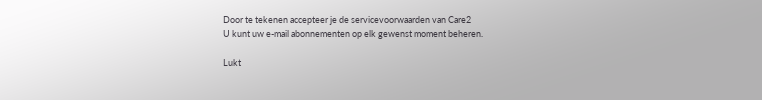Door te tekenen accepteer je de servicevoorwaarden van Care2
U kunt uw e-mail abonnementen op elk gewenst moment beheren.

Lukt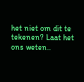het niet om dit te tekenen? Laat het ons weten..